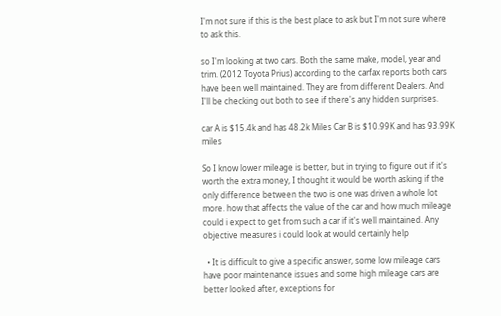I'm not sure if this is the best place to ask but I'm not sure where to ask this.

so I'm looking at two cars. Both the same make, model, year and trim. (2012 Toyota Prius) according to the carfax reports both cars have been well maintained. They are from different Dealers. And I'll be checking out both to see if there's any hidden surprises.

car A is $15.4k and has 48.2k Miles Car B is $10.99K and has 93.99K miles

So I know lower mileage is better, but in trying to figure out if it's worth the extra money, I thought it would be worth asking if the only difference between the two is one was driven a whole lot more. how that affects the value of the car and how much mileage could i expect to get from such a car if it's well maintained. Any objective measures i could look at would certainly help

  • It is difficult to give a specific answer, some low mileage cars have poor maintenance issues and some high mileage cars are better looked after, exceptions for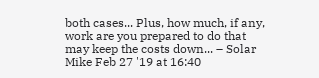both cases... Plus, how much, if any, work are you prepared to do that may keep the costs down... – Solar Mike Feb 27 '19 at 16:40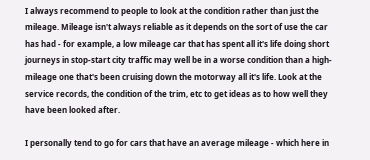I always recommend to people to look at the condition rather than just the mileage. Mileage isn't always reliable as it depends on the sort of use the car has had - for example, a low mileage car that has spent all it's life doing short journeys in stop-start city traffic may well be in a worse condition than a high-mileage one that's been cruising down the motorway all it's life. Look at the service records, the condition of the trim, etc to get ideas as to how well they have been looked after.

I personally tend to go for cars that have an average mileage - which here in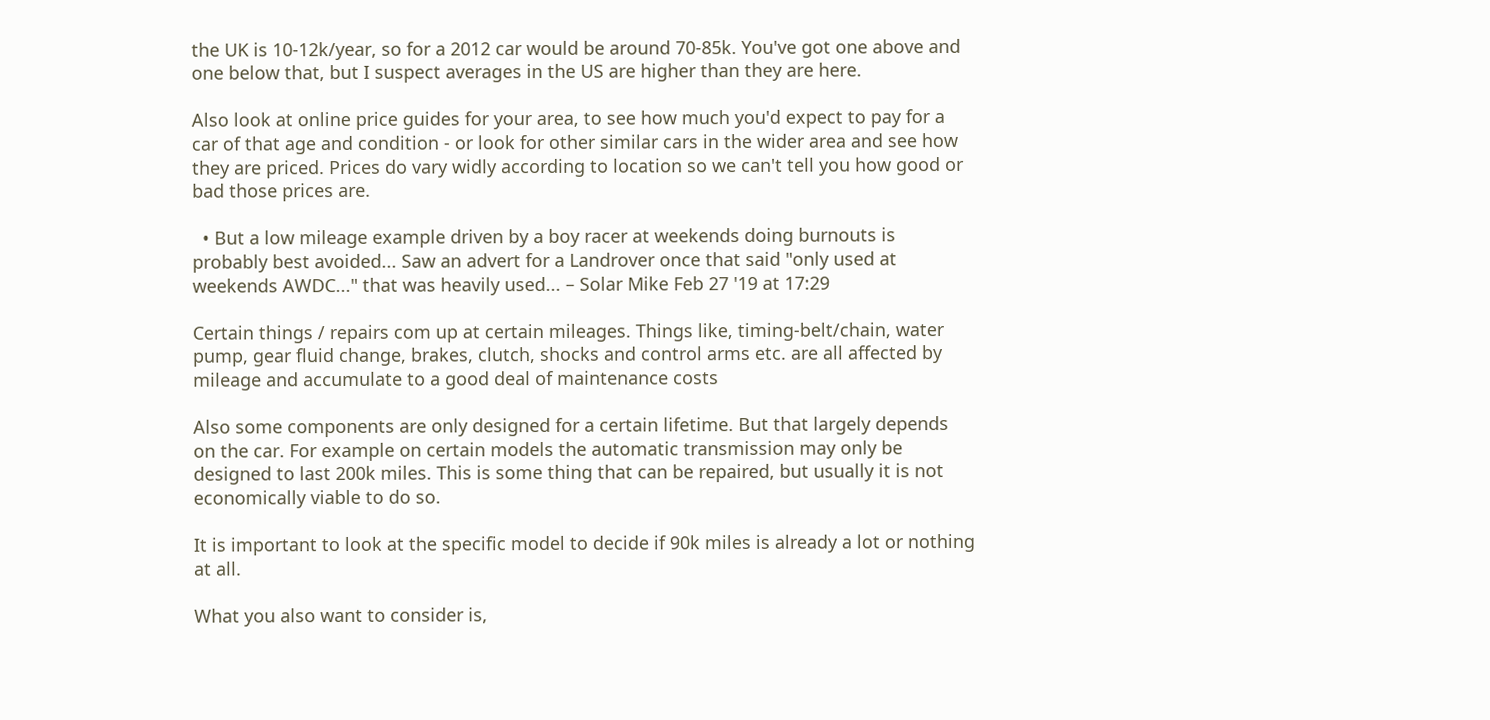the UK is 10-12k/year, so for a 2012 car would be around 70-85k. You've got one above and one below that, but I suspect averages in the US are higher than they are here.

Also look at online price guides for your area, to see how much you'd expect to pay for a car of that age and condition - or look for other similar cars in the wider area and see how they are priced. Prices do vary widly according to location so we can't tell you how good or bad those prices are.

  • But a low mileage example driven by a boy racer at weekends doing burnouts is probably best avoided... Saw an advert for a Landrover once that said "only used at weekends AWDC..." that was heavily used... – Solar Mike Feb 27 '19 at 17:29

Certain things / repairs com up at certain mileages. Things like, timing-belt/chain, water pump, gear fluid change, brakes, clutch, shocks and control arms etc. are all affected by mileage and accumulate to a good deal of maintenance costs

Also some components are only designed for a certain lifetime. But that largely depends on the car. For example on certain models the automatic transmission may only be designed to last 200k miles. This is some thing that can be repaired, but usually it is not economically viable to do so.

It is important to look at the specific model to decide if 90k miles is already a lot or nothing at all.

What you also want to consider is,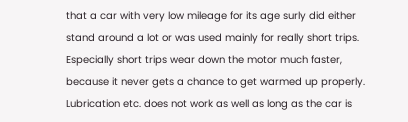that a car with very low mileage for its age surly did either stand around a lot or was used mainly for really short trips. Especially short trips wear down the motor much faster, because it never gets a chance to get warmed up properly. Lubrication etc. does not work as well as long as the car is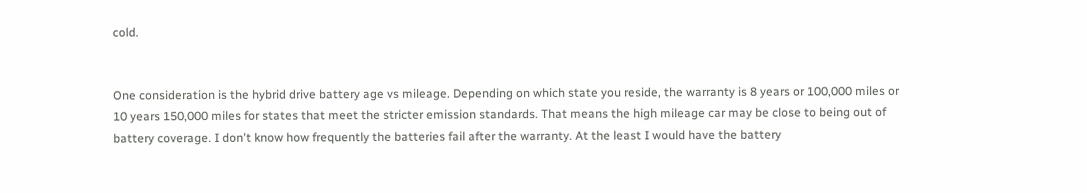cold.


One consideration is the hybrid drive battery age vs mileage. Depending on which state you reside, the warranty is 8 years or 100,000 miles or 10 years 150,000 miles for states that meet the stricter emission standards. That means the high mileage car may be close to being out of battery coverage. I don't know how frequently the batteries fail after the warranty. At the least I would have the battery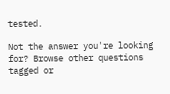tested.

Not the answer you're looking for? Browse other questions tagged or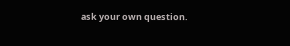ask your own question.